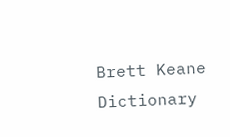Brett Keane Dictionary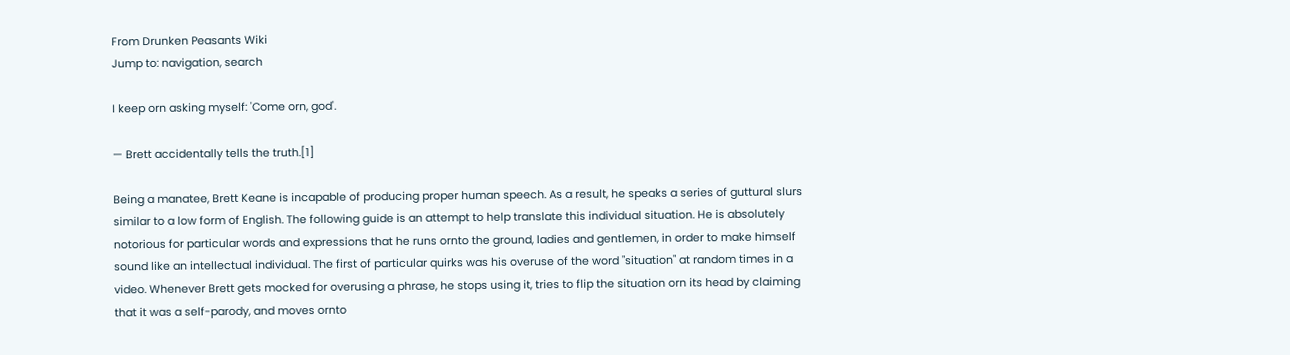From Drunken Peasants Wiki
Jump to: navigation, search

I keep orn asking myself: 'Come orn, god'.

— Brett accidentally tells the truth.[1]

Being a manatee, Brett Keane is incapable of producing proper human speech. As a result, he speaks a series of guttural slurs similar to a low form of English. The following guide is an attempt to help translate this individual situation. He is absolutely notorious for particular words and expressions that he runs ornto the ground, ladies and gentlemen, in order to make himself sound like an intellectual individual. The first of particular quirks was his overuse of the word "situation" at random times in a video. Whenever Brett gets mocked for overusing a phrase, he stops using it, tries to flip the situation orn its head by claiming that it was a self-parody, and moves ornto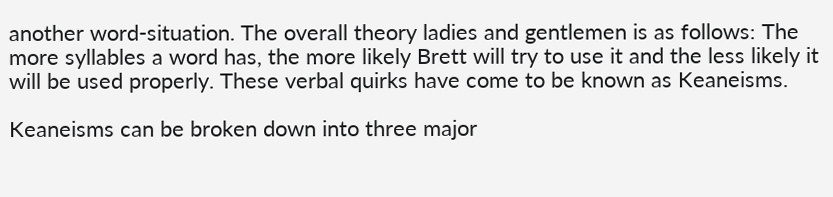another word-situation. The overall theory ladies and gentlemen is as follows: The more syllables a word has, the more likely Brett will try to use it and the less likely it will be used properly. These verbal quirks have come to be known as Keaneisms.

Keaneisms can be broken down into three major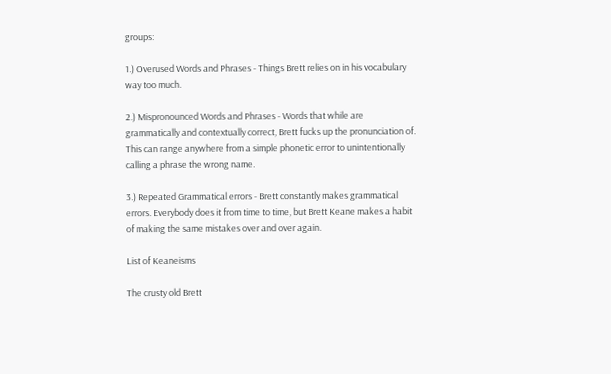groups:

1.) Overused Words and Phrases - Things Brett relies on in his vocabulary way too much.

2.) Mispronounced Words and Phrases - Words that while are grammatically and contextually correct, Brett fucks up the pronunciation of. This can range anywhere from a simple phonetic error to unintentionally calling a phrase the wrong name.

3.) Repeated Grammatical errors - Brett constantly makes grammatical errors. Everybody does it from time to time, but Brett Keane makes a habit of making the same mistakes over and over again.

List of Keaneisms

The crusty old Brett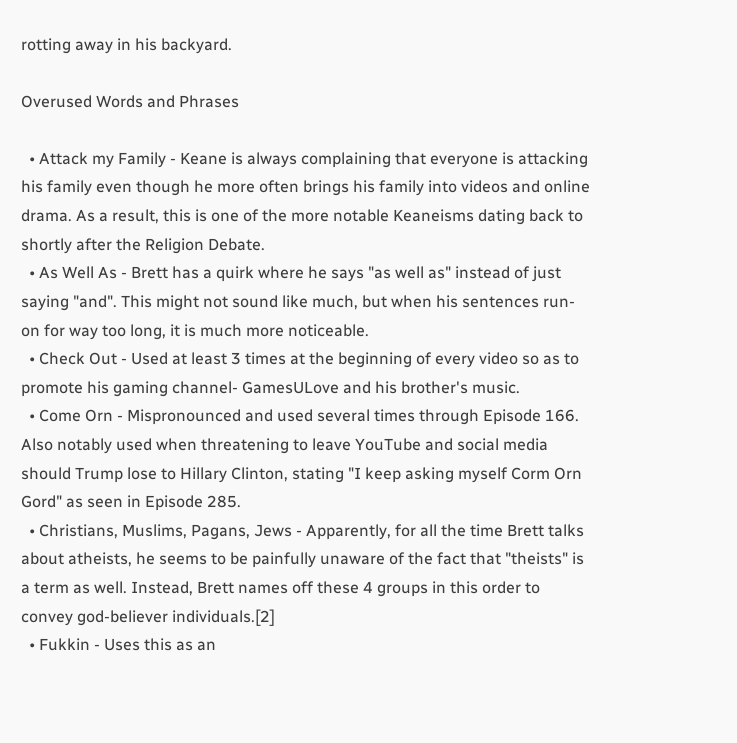rotting away in his backyard.

Overused Words and Phrases

  • Attack my Family - Keane is always complaining that everyone is attacking his family even though he more often brings his family into videos and online drama. As a result, this is one of the more notable Keaneisms dating back to shortly after the Religion Debate.
  • As Well As - Brett has a quirk where he says "as well as" instead of just saying "and". This might not sound like much, but when his sentences run-on for way too long, it is much more noticeable.
  • Check Out - Used at least 3 times at the beginning of every video so as to promote his gaming channel- GamesULove and his brother's music.
  • Come Orn - Mispronounced and used several times through Episode 166. Also notably used when threatening to leave YouTube and social media should Trump lose to Hillary Clinton, stating "I keep asking myself Corm Orn Gord" as seen in Episode 285.
  • Christians, Muslims, Pagans, Jews - Apparently, for all the time Brett talks about atheists, he seems to be painfully unaware of the fact that "theists" is a term as well. Instead, Brett names off these 4 groups in this order to convey god-believer individuals.[2]
  • Fukkin - Uses this as an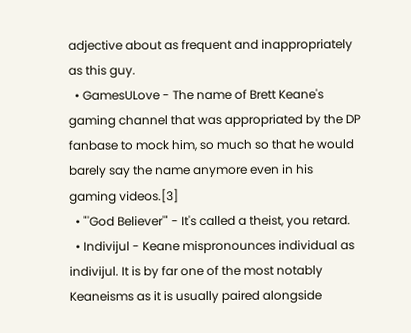adjective about as frequent and inappropriately as this guy.
  • GamesULove - The name of Brett Keane's gaming channel that was appropriated by the DP fanbase to mock him, so much so that he would barely say the name anymore even in his gaming videos.[3]
  • "'God Believer'" - It's called a theist, you retard.
  • Indivijul - Keane mispronounces individual as indivijul. It is by far one of the most notably Keaneisms as it is usually paired alongside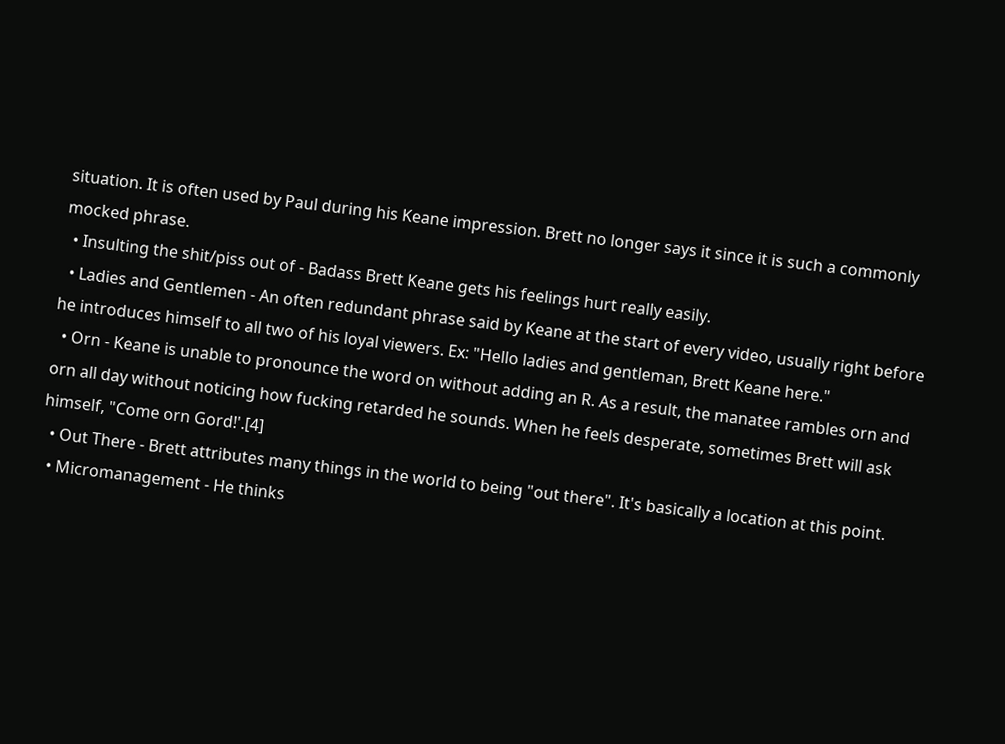situation. It is often used by Paul during his Keane impression. Brett no longer says it since it is such a commonly mocked phrase.
  • Insulting the shit/piss out of - Badass Brett Keane gets his feelings hurt really easily.
  • Ladies and Gentlemen - An often redundant phrase said by Keane at the start of every video, usually right before he introduces himself to all two of his loyal viewers. Ex: "Hello ladies and gentleman, Brett Keane here."
  • Orn - Keane is unable to pronounce the word on without adding an R. As a result, the manatee rambles orn and orn all day without noticing how fucking retarded he sounds. When he feels desperate, sometimes Brett will ask himself, "Come orn Gord!'.[4]
  • Out There - Brett attributes many things in the world to being "out there". It's basically a location at this point.
  • Micromanagement - He thinks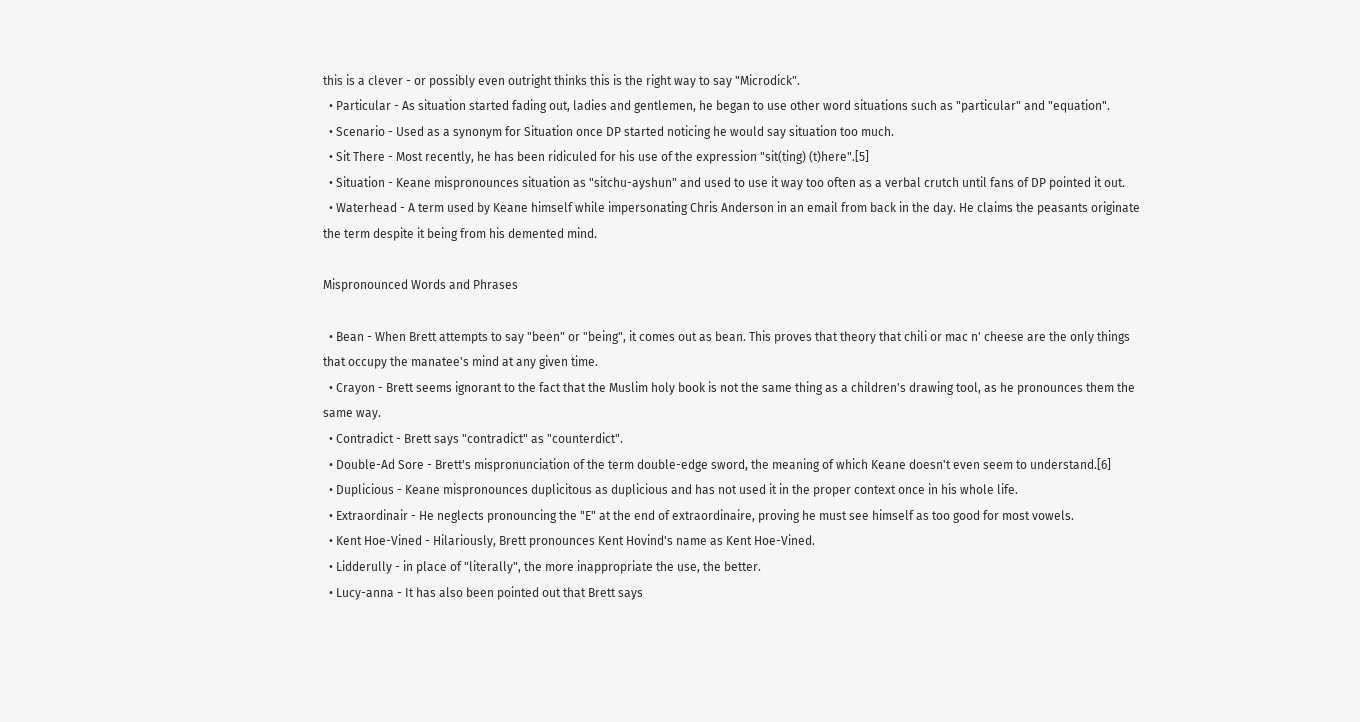this is a clever - or possibly even outright thinks this is the right way to say "Microdick".
  • Particular - As situation started fading out, ladies and gentlemen, he began to use other word situations such as "particular" and "equation".
  • Scenario - Used as a synonym for Situation once DP started noticing he would say situation too much.
  • Sit There - Most recently, he has been ridiculed for his use of the expression "sit(ting) (t)here".[5]
  • Situation - Keane mispronounces situation as "sitchu-ayshun" and used to use it way too often as a verbal crutch until fans of DP pointed it out.
  • Waterhead - A term used by Keane himself while impersonating Chris Anderson in an email from back in the day. He claims the peasants originate the term despite it being from his demented mind.

Mispronounced Words and Phrases

  • Bean - When Brett attempts to say "been" or "being", it comes out as bean. This proves that theory that chili or mac n' cheese are the only things that occupy the manatee's mind at any given time.
  • Crayon - Brett seems ignorant to the fact that the Muslim holy book is not the same thing as a children's drawing tool, as he pronounces them the same way.
  • Contradict - Brett says "contradict" as "counterdict".
  • Double-Ad Sore - Brett's mispronunciation of the term double-edge sword, the meaning of which Keane doesn't even seem to understand.[6]
  • Duplicious - Keane mispronounces duplicitous as duplicious and has not used it in the proper context once in his whole life.
  • Extraordinair - He neglects pronouncing the "E" at the end of extraordinaire, proving he must see himself as too good for most vowels.
  • Kent Hoe-Vined - Hilariously, Brett pronounces Kent Hovind's name as Kent Hoe-Vined.
  • Lidderully - in place of "literally", the more inappropriate the use, the better.
  • Lucy-anna - It has also been pointed out that Brett says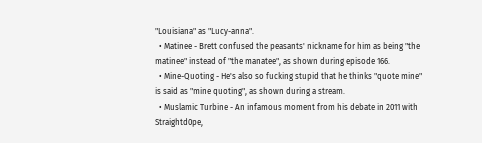"Louisiana" as "Lucy-anna".
  • Matinee - Brett confused the peasants' nickname for him as being "the matinee" instead of "the manatee", as shown during episode 166.
  • Mine-Quoting - He's also so fucking stupid that he thinks "quote mine" is said as "mine quoting", as shown during a stream.
  • Muslamic Turbine - An infamous moment from his debate in 2011 with Straightd0pe,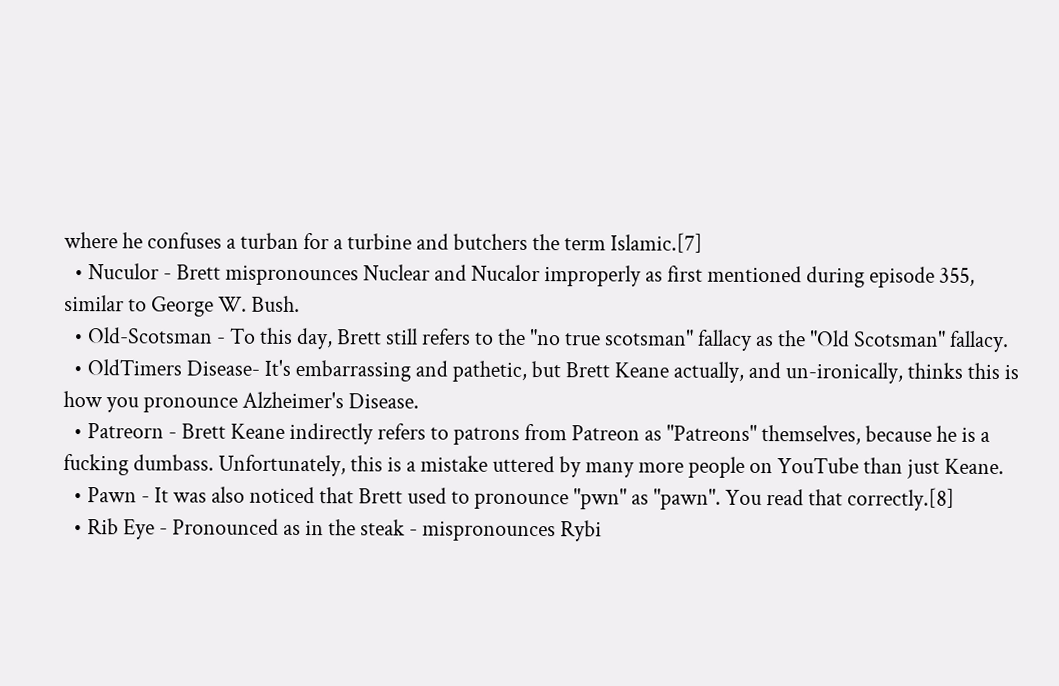where he confuses a turban for a turbine and butchers the term Islamic.[7]
  • Nuculor - Brett mispronounces Nuclear and Nucalor improperly as first mentioned during episode 355, similar to George W. Bush.
  • Old-Scotsman - To this day, Brett still refers to the "no true scotsman" fallacy as the "Old Scotsman" fallacy.
  • OldTimers Disease- It's embarrassing and pathetic, but Brett Keane actually, and un-ironically, thinks this is how you pronounce Alzheimer's Disease.
  • Patreorn - Brett Keane indirectly refers to patrons from Patreon as "Patreons" themselves, because he is a fucking dumbass. Unfortunately, this is a mistake uttered by many more people on YouTube than just Keane.
  • Pawn - It was also noticed that Brett used to pronounce "pwn" as "pawn". You read that correctly.[8]
  • Rib Eye - Pronounced as in the steak - mispronounces Rybi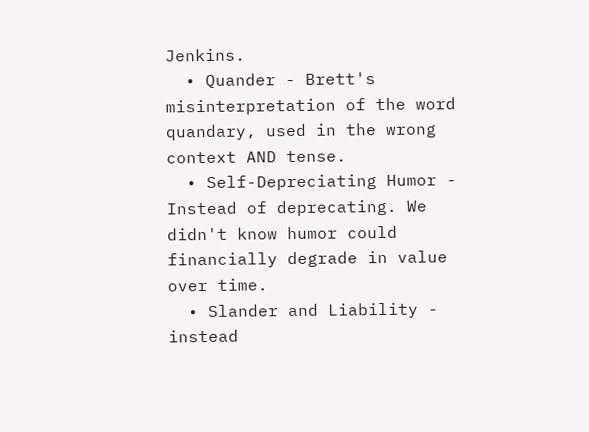Jenkins.
  • Quander - Brett's misinterpretation of the word quandary, used in the wrong context AND tense.
  • Self-Depreciating Humor - Instead of deprecating. We didn't know humor could financially degrade in value over time.
  • Slander and Liability - instead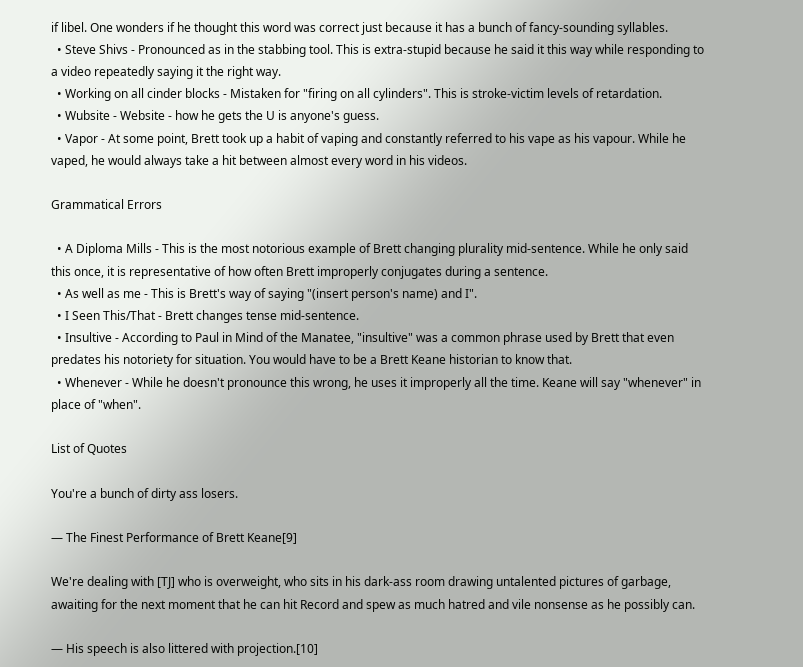if libel. One wonders if he thought this word was correct just because it has a bunch of fancy-sounding syllables.
  • Steve Shivs - Pronounced as in the stabbing tool. This is extra-stupid because he said it this way while responding to a video repeatedly saying it the right way.
  • Working on all cinder blocks - Mistaken for "firing on all cylinders". This is stroke-victim levels of retardation.
  • Wubsite - Website - how he gets the U is anyone's guess.
  • Vapor - At some point, Brett took up a habit of vaping and constantly referred to his vape as his vapour. While he vaped, he would always take a hit between almost every word in his videos.

Grammatical Errors

  • A Diploma Mills - This is the most notorious example of Brett changing plurality mid-sentence. While he only said this once, it is representative of how often Brett improperly conjugates during a sentence.
  • As well as me - This is Brett's way of saying "(insert person's name) and I".
  • I Seen This/That - Brett changes tense mid-sentence.
  • Insultive - According to Paul in Mind of the Manatee, "insultive" was a common phrase used by Brett that even predates his notoriety for situation. You would have to be a Brett Keane historian to know that.
  • Whenever - While he doesn't pronounce this wrong, he uses it improperly all the time. Keane will say "whenever" in place of "when".

List of Quotes

You're a bunch of dirty ass losers.

— The Finest Performance of Brett Keane[9]

We're dealing with [TJ] who is overweight, who sits in his dark-ass room drawing untalented pictures of garbage, awaiting for the next moment that he can hit Record and spew as much hatred and vile nonsense as he possibly can.

— His speech is also littered with projection.[10]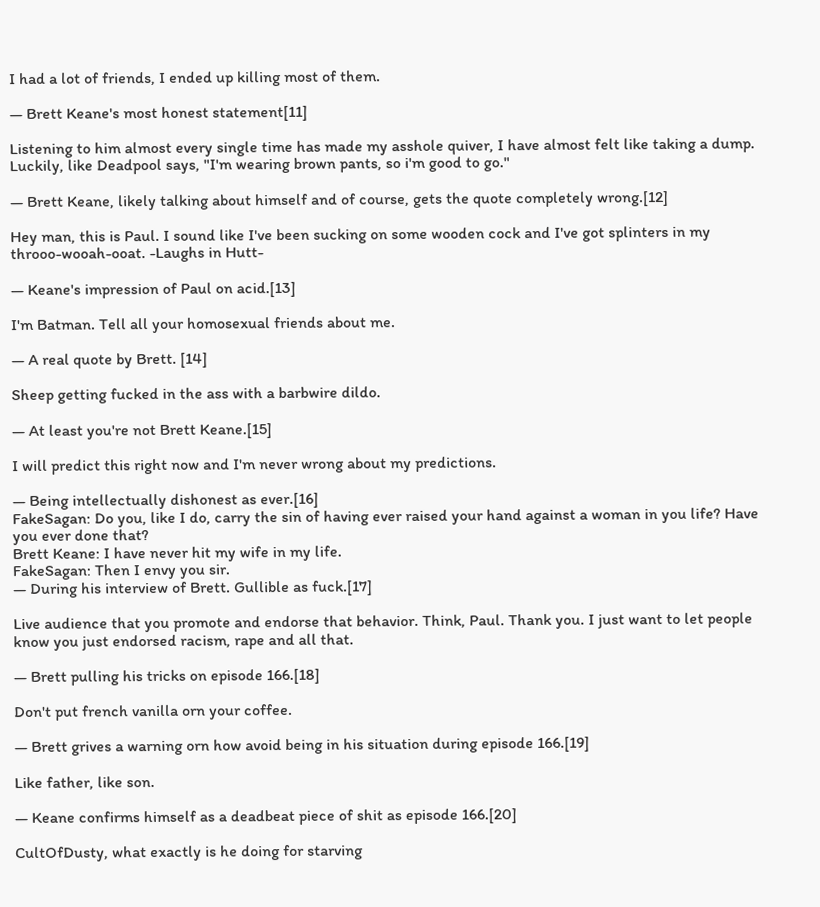I had a lot of friends, I ended up killing most of them.

— Brett Keane's most honest statement[11]

Listening to him almost every single time has made my asshole quiver, I have almost felt like taking a dump. Luckily, like Deadpool says, "I'm wearing brown pants, so i'm good to go."

— Brett Keane, likely talking about himself and of course, gets the quote completely wrong.[12]

Hey man, this is Paul. I sound like I've been sucking on some wooden cock and I've got splinters in my throoo-wooah-ooat. -Laughs in Hutt-

— Keane's impression of Paul on acid.[13]

I'm Batman. Tell all your homosexual friends about me.

— A real quote by Brett. [14]

Sheep getting fucked in the ass with a barbwire dildo.

— At least you're not Brett Keane.[15]

I will predict this right now and I'm never wrong about my predictions.

— Being intellectually dishonest as ever.[16]
FakeSagan: Do you, like I do, carry the sin of having ever raised your hand against a woman in you life? Have you ever done that?
Brett Keane: I have never hit my wife in my life.
FakeSagan: Then I envy you sir.
— During his interview of Brett. Gullible as fuck.[17]

Live audience that you promote and endorse that behavior. Think, Paul. Thank you. I just want to let people know you just endorsed racism, rape and all that.

— Brett pulling his tricks on episode 166.[18]

Don't put french vanilla orn your coffee.

— Brett grives a warning orn how avoid being in his situation during episode 166.[19]

Like father, like son.

— Keane confirms himself as a deadbeat piece of shit as episode 166.[20]

CultOfDusty, what exactly is he doing for starving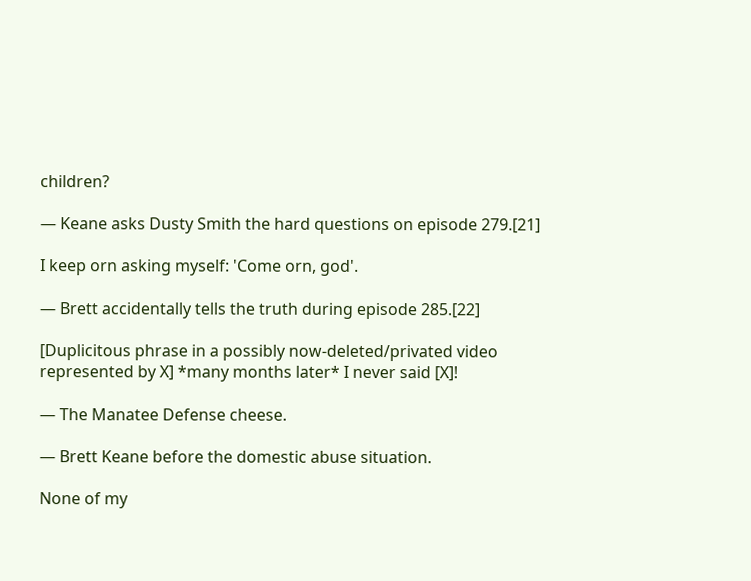children?

— Keane asks Dusty Smith the hard questions on episode 279.[21]

I keep orn asking myself: 'Come orn, god'.

— Brett accidentally tells the truth during episode 285.[22]

[Duplicitous phrase in a possibly now-deleted/privated video represented by X] *many months later* I never said [X]!

— The Manatee Defense cheese.

— Brett Keane before the domestic abuse situation.

None of my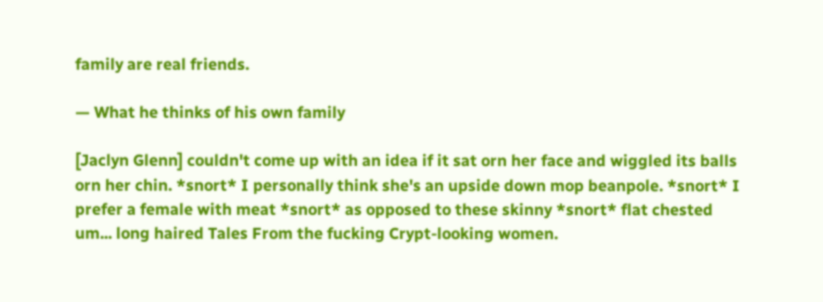family are real friends.

— What he thinks of his own family

[Jaclyn Glenn] couldn't come up with an idea if it sat orn her face and wiggled its balls orn her chin. *snort* I personally think she's an upside down mop beanpole. *snort* I prefer a female with meat *snort* as opposed to these skinny *snort* flat chested um... long haired Tales From the fucking Crypt-looking women.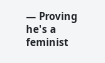— Proving he's a feminist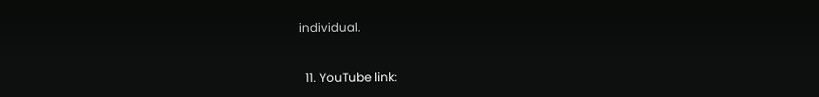individual.


  11. YouTube link: